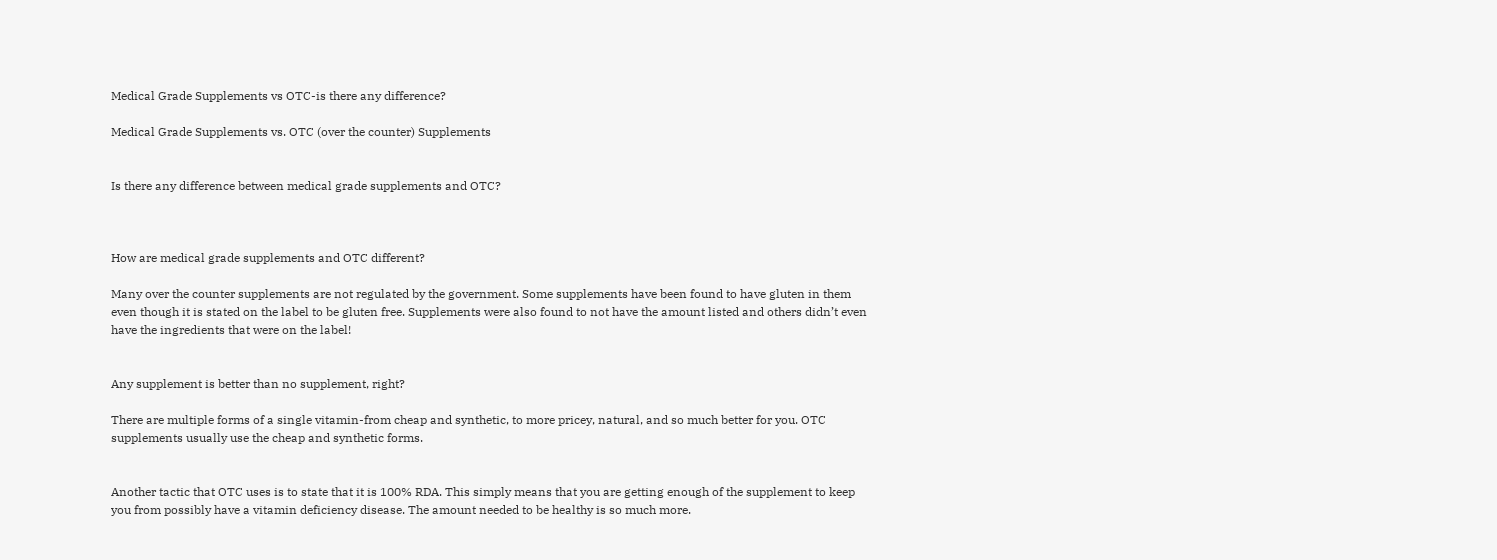Medical Grade Supplements vs OTC-is there any difference?

Medical Grade Supplements vs. OTC (over the counter) Supplements


Is there any difference between medical grade supplements and OTC?



How are medical grade supplements and OTC different?

Many over the counter supplements are not regulated by the government. Some supplements have been found to have gluten in them even though it is stated on the label to be gluten free. Supplements were also found to not have the amount listed and others didn’t even have the ingredients that were on the label!


Any supplement is better than no supplement, right?

There are multiple forms of a single vitamin-from cheap and synthetic, to more pricey, natural, and so much better for you. OTC supplements usually use the cheap and synthetic forms.


Another tactic that OTC uses is to state that it is 100% RDA. This simply means that you are getting enough of the supplement to keep you from possibly have a vitamin deficiency disease. The amount needed to be healthy is so much more.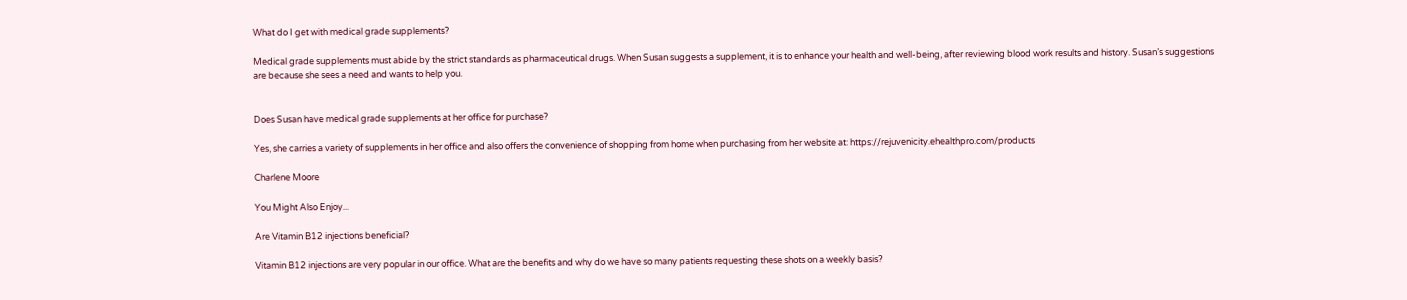What do I get with medical grade supplements?

Medical grade supplements must abide by the strict standards as pharmaceutical drugs. When Susan suggests a supplement, it is to enhance your health and well-being, after reviewing blood work results and history. Susan’s suggestions are because she sees a need and wants to help you.


Does Susan have medical grade supplements at her office for purchase?

Yes, she carries a variety of supplements in her office and also offers the convenience of shopping from home when purchasing from her website at: https://rejuvenicity.ehealthpro.com/products

Charlene Moore

You Might Also Enjoy...

Are Vitamin B12 injections beneficial?

Vitamin B12 injections are very popular in our office. What are the benefits and why do we have so many patients requesting these shots on a weekly basis?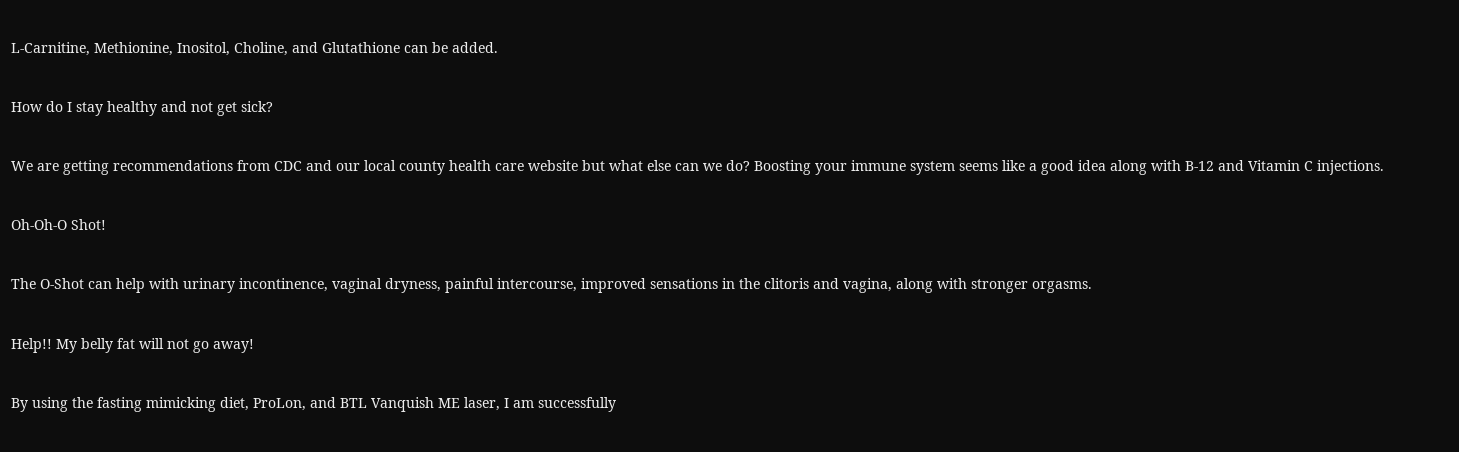L-Carnitine, Methionine, Inositol, Choline, and Glutathione can be added.

How do I stay healthy and not get sick?

We are getting recommendations from CDC and our local county health care website but what else can we do? Boosting your immune system seems like a good idea along with B-12 and Vitamin C injections.

Oh-Oh-O Shot!

The O-Shot can help with urinary incontinence, vaginal dryness, painful intercourse, improved sensations in the clitoris and vagina, along with stronger orgasms.

Help!! My belly fat will not go away!

By using the fasting mimicking diet, ProLon, and BTL Vanquish ME laser, I am successfully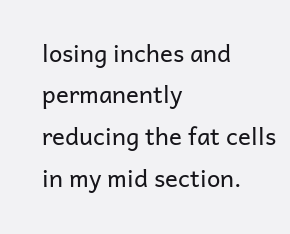losing inches and permanently reducing the fat cells in my mid section.